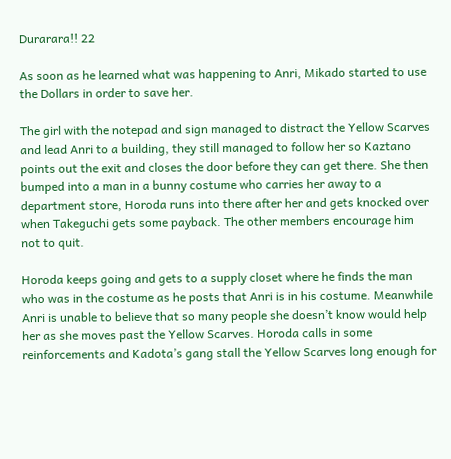Durarara!! 22

As soon as he learned what was happening to Anri, Mikado started to use the Dollars in order to save her.

The girl with the notepad and sign managed to distract the Yellow Scarves and lead Anri to a building, they still managed to follow her so Kaztano points out the exit and closes the door before they can get there. She then bumped into a man in a bunny costume who carries her away to a department store, Horoda runs into there after her and gets knocked over when Takeguchi gets some payback. The other members encourage him not to quit.

Horoda keeps going and gets to a supply closet where he finds the man who was in the costume as he posts that Anri is in his costume. Meanwhile Anri is unable to believe that so many people she doesn’t know would help her as she moves past the Yellow Scarves. Horoda calls in some reinforcements and Kadota’s gang stall the Yellow Scarves long enough for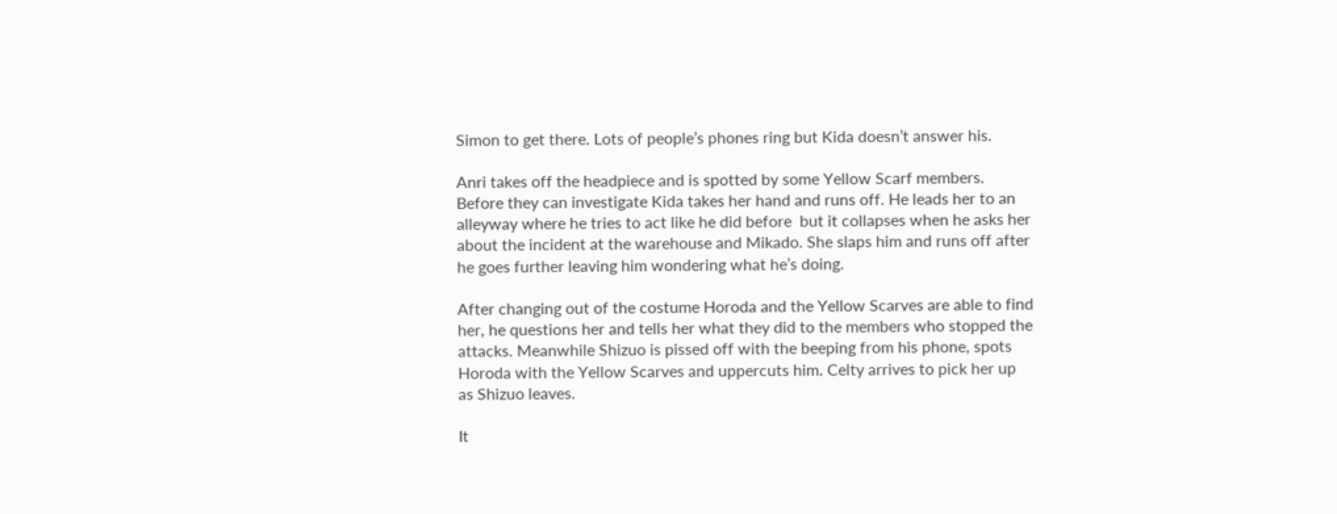Simon to get there. Lots of people’s phones ring but Kida doesn’t answer his.

Anri takes off the headpiece and is spotted by some Yellow Scarf members. Before they can investigate Kida takes her hand and runs off. He leads her to an alleyway where he tries to act like he did before  but it collapses when he asks her about the incident at the warehouse and Mikado. She slaps him and runs off after he goes further leaving him wondering what he’s doing.

After changing out of the costume Horoda and the Yellow Scarves are able to find her, he questions her and tells her what they did to the members who stopped the attacks. Meanwhile Shizuo is pissed off with the beeping from his phone, spots Horoda with the Yellow Scarves and uppercuts him. Celty arrives to pick her up as Shizuo leaves.

It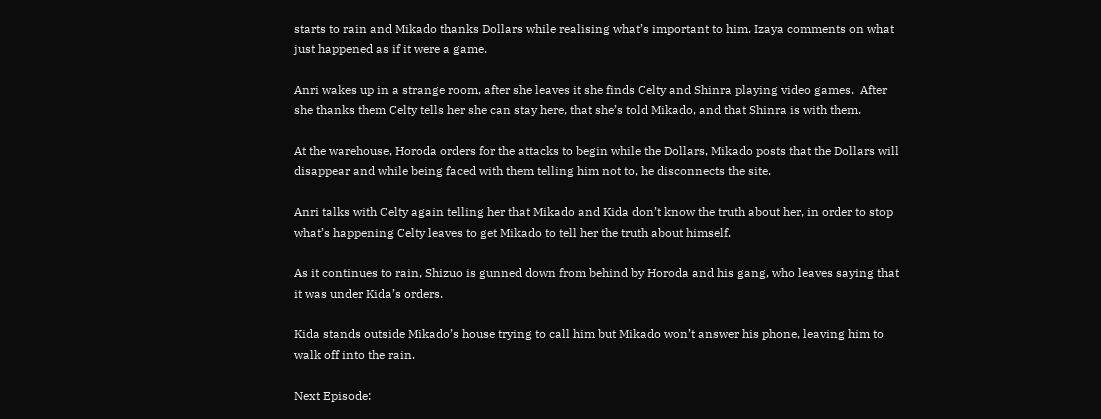starts to rain and Mikado thanks Dollars while realising what’s important to him. Izaya comments on what just happened as if it were a game.

Anri wakes up in a strange room, after she leaves it she finds Celty and Shinra playing video games.  After she thanks them Celty tells her she can stay here, that she’s told Mikado, and that Shinra is with them.

At the warehouse, Horoda orders for the attacks to begin while the Dollars, Mikado posts that the Dollars will disappear and while being faced with them telling him not to, he disconnects the site.

Anri talks with Celty again telling her that Mikado and Kida don’t know the truth about her, in order to stop what’s happening Celty leaves to get Mikado to tell her the truth about himself.

As it continues to rain, Shizuo is gunned down from behind by Horoda and his gang, who leaves saying that it was under Kida’s orders.

Kida stands outside Mikado’s house trying to call him but Mikado won’t answer his phone, leaving him to walk off into the rain.

Next Episode: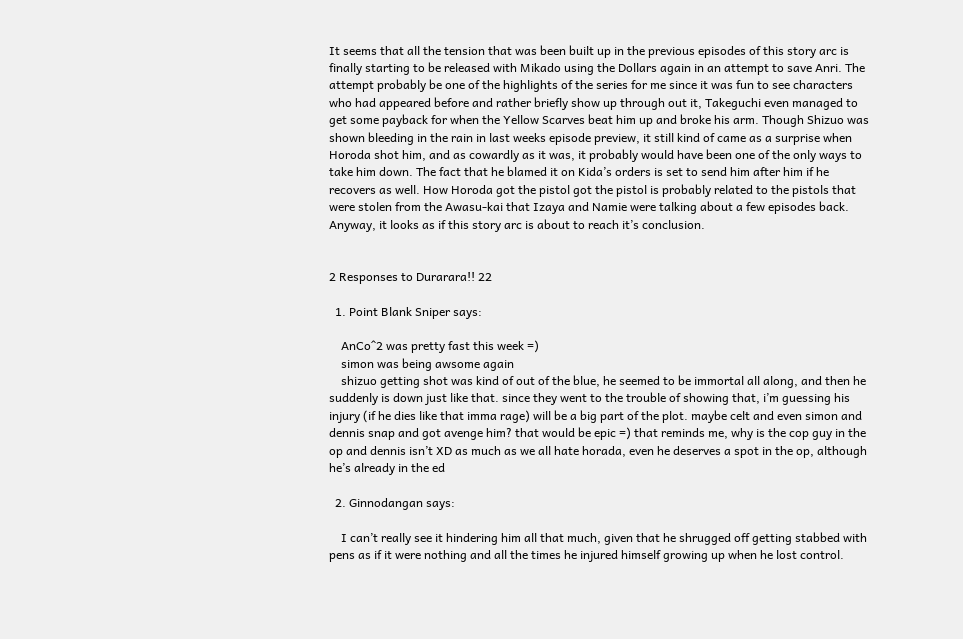It seems that all the tension that was been built up in the previous episodes of this story arc is finally starting to be released with Mikado using the Dollars again in an attempt to save Anri. The attempt probably be one of the highlights of the series for me since it was fun to see characters who had appeared before and rather briefly show up through out it, Takeguchi even managed to get some payback for when the Yellow Scarves beat him up and broke his arm. Though Shizuo was shown bleeding in the rain in last weeks episode preview, it still kind of came as a surprise when Horoda shot him, and as cowardly as it was, it probably would have been one of the only ways to take him down. The fact that he blamed it on Kida’s orders is set to send him after him if he recovers as well. How Horoda got the pistol got the pistol is probably related to the pistols that were stolen from the Awasu-kai that Izaya and Namie were talking about a few episodes back. Anyway, it looks as if this story arc is about to reach it’s conclusion.


2 Responses to Durarara!! 22

  1. Point Blank Sniper says:

    AnCo^2 was pretty fast this week =)
    simon was being awsome again
    shizuo getting shot was kind of out of the blue, he seemed to be immortal all along, and then he suddenly is down just like that. since they went to the trouble of showing that, i’m guessing his injury (if he dies like that imma rage) will be a big part of the plot. maybe celt and even simon and dennis snap and got avenge him? that would be epic =) that reminds me, why is the cop guy in the op and dennis isn’t XD as much as we all hate horada, even he deserves a spot in the op, although he’s already in the ed

  2. Ginnodangan says:

    I can’t really see it hindering him all that much, given that he shrugged off getting stabbed with pens as if it were nothing and all the times he injured himself growing up when he lost control.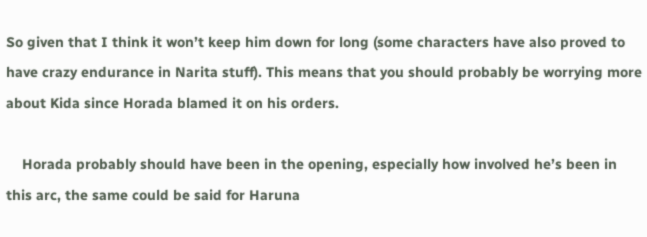So given that I think it won’t keep him down for long (some characters have also proved to have crazy endurance in Narita stuff). This means that you should probably be worrying more about Kida since Horada blamed it on his orders.

    Horada probably should have been in the opening, especially how involved he’s been in this arc, the same could be said for Haruna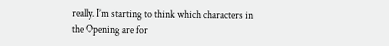really. I’m starting to think which characters in the Opening are for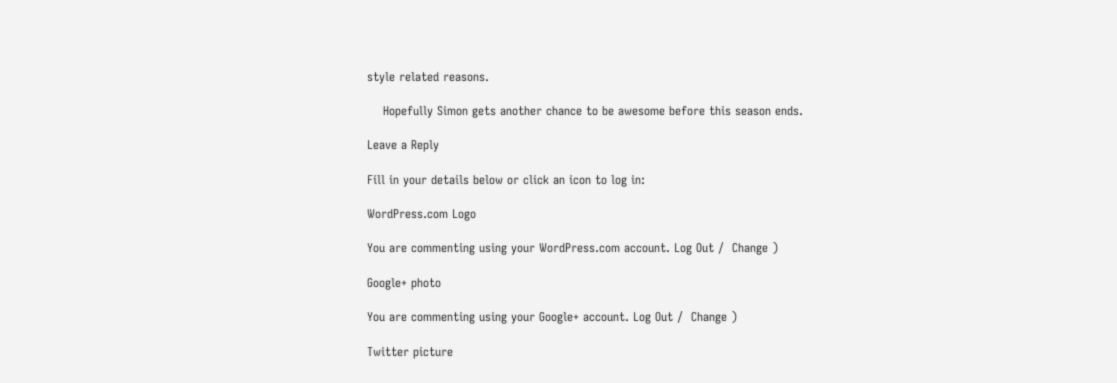style related reasons.

    Hopefully Simon gets another chance to be awesome before this season ends.

Leave a Reply

Fill in your details below or click an icon to log in:

WordPress.com Logo

You are commenting using your WordPress.com account. Log Out /  Change )

Google+ photo

You are commenting using your Google+ account. Log Out /  Change )

Twitter picture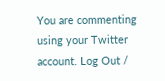You are commenting using your Twitter account. Log Out /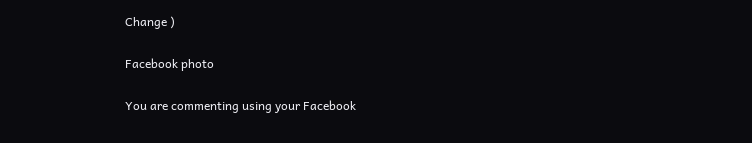Change )

Facebook photo

You are commenting using your Facebook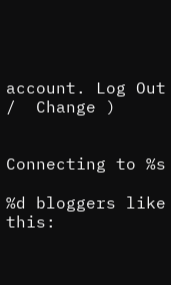account. Log Out /  Change )


Connecting to %s

%d bloggers like this: